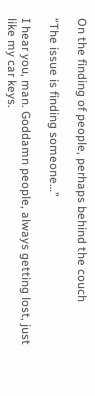On the finding of people, perhaps behind the couch

“The issue is finding someone…”

I hear you, man. Goddamn people, always getting lost, just like my car keys.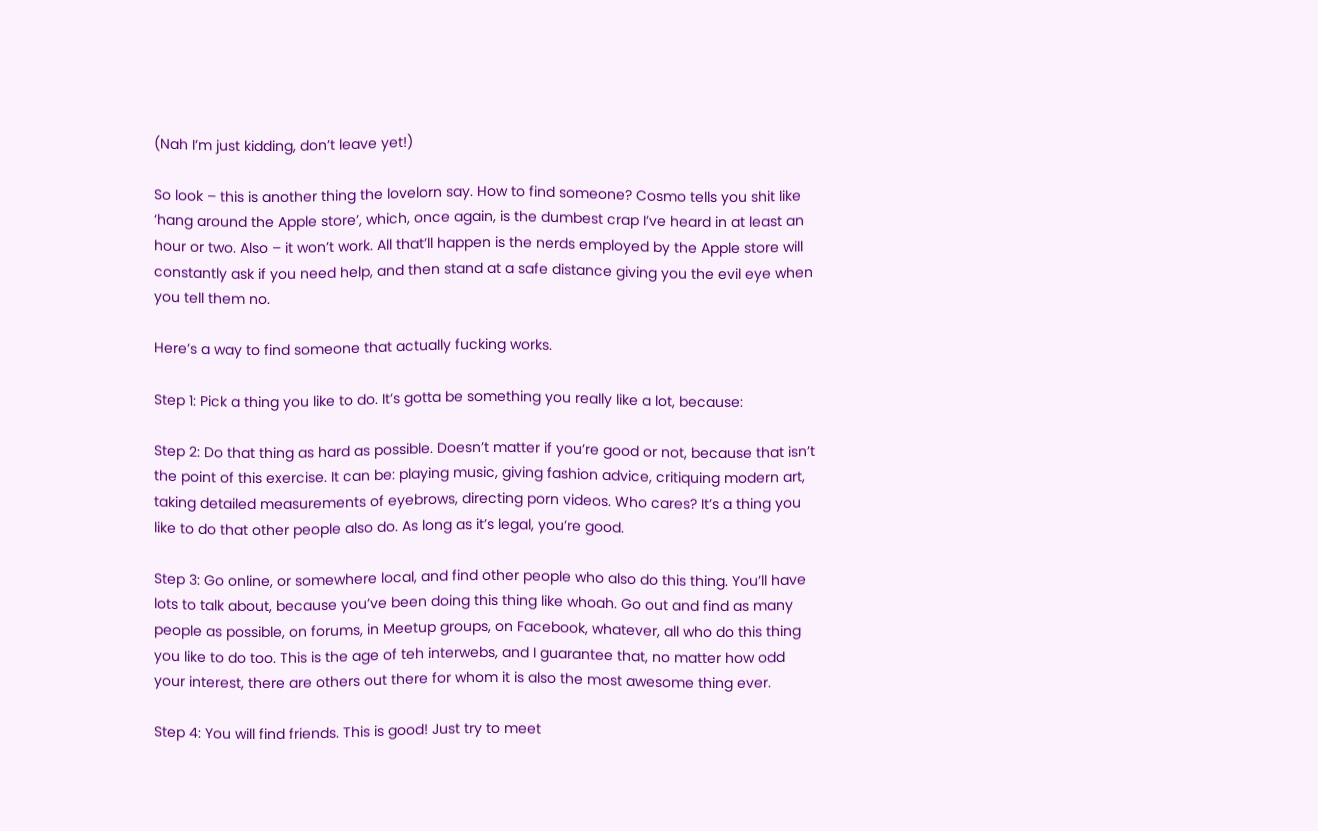(Nah I’m just kidding, don’t leave yet!)

So look – this is another thing the lovelorn say. How to find someone? Cosmo tells you shit like ‘hang around the Apple store’, which, once again, is the dumbest crap I’ve heard in at least an hour or two. Also – it won’t work. All that’ll happen is the nerds employed by the Apple store will constantly ask if you need help, and then stand at a safe distance giving you the evil eye when you tell them no.

Here’s a way to find someone that actually fucking works.

Step 1: Pick a thing you like to do. It’s gotta be something you really like a lot, because:

Step 2: Do that thing as hard as possible. Doesn’t matter if you’re good or not, because that isn’t the point of this exercise. It can be: playing music, giving fashion advice, critiquing modern art, taking detailed measurements of eyebrows, directing porn videos. Who cares? It’s a thing you like to do that other people also do. As long as it’s legal, you’re good.

Step 3: Go online, or somewhere local, and find other people who also do this thing. You’ll have lots to talk about, because you’ve been doing this thing like whoah. Go out and find as many people as possible, on forums, in Meetup groups, on Facebook, whatever, all who do this thing you like to do too. This is the age of teh interwebs, and I guarantee that, no matter how odd your interest, there are others out there for whom it is also the most awesome thing ever.

Step 4: You will find friends. This is good! Just try to meet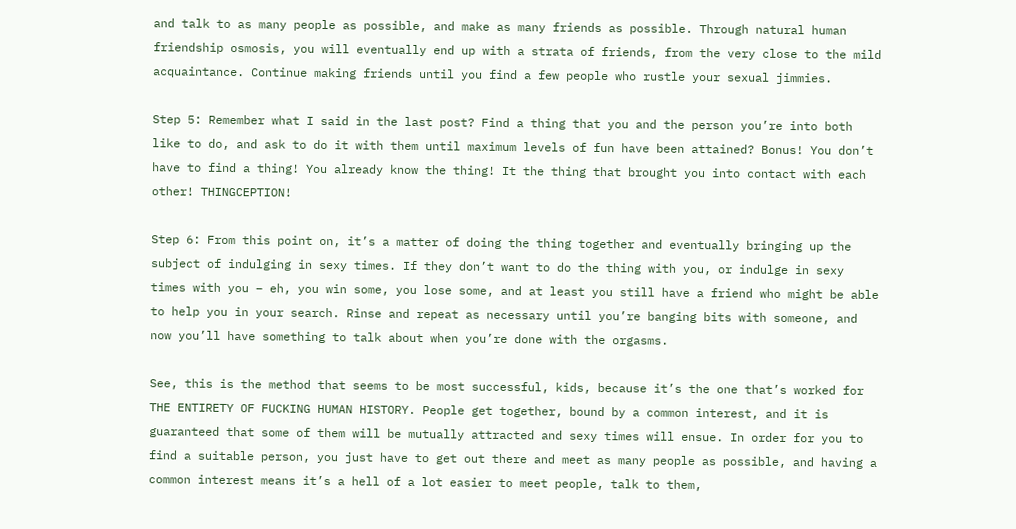and talk to as many people as possible, and make as many friends as possible. Through natural human friendship osmosis, you will eventually end up with a strata of friends, from the very close to the mild acquaintance. Continue making friends until you find a few people who rustle your sexual jimmies.

Step 5: Remember what I said in the last post? Find a thing that you and the person you’re into both like to do, and ask to do it with them until maximum levels of fun have been attained? Bonus! You don’t have to find a thing! You already know the thing! It the thing that brought you into contact with each other! THINGCEPTION!

Step 6: From this point on, it’s a matter of doing the thing together and eventually bringing up the subject of indulging in sexy times. If they don’t want to do the thing with you, or indulge in sexy times with you – eh, you win some, you lose some, and at least you still have a friend who might be able to help you in your search. Rinse and repeat as necessary until you’re banging bits with someone, and now you’ll have something to talk about when you’re done with the orgasms.

See, this is the method that seems to be most successful, kids, because it’s the one that’s worked for THE ENTIRETY OF FUCKING HUMAN HISTORY. People get together, bound by a common interest, and it is guaranteed that some of them will be mutually attracted and sexy times will ensue. In order for you to find a suitable person, you just have to get out there and meet as many people as possible, and having a common interest means it’s a hell of a lot easier to meet people, talk to them,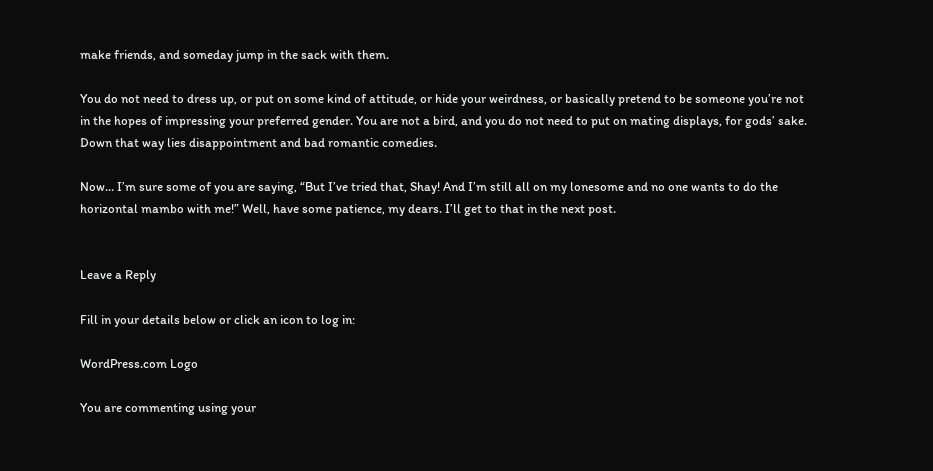make friends, and someday jump in the sack with them.

You do not need to dress up, or put on some kind of attitude, or hide your weirdness, or basically pretend to be someone you’re not in the hopes of impressing your preferred gender. You are not a bird, and you do not need to put on mating displays, for gods’ sake. Down that way lies disappointment and bad romantic comedies.

Now… I’m sure some of you are saying, “But I’ve tried that, Shay! And I’m still all on my lonesome and no one wants to do the horizontal mambo with me!” Well, have some patience, my dears. I’ll get to that in the next post.


Leave a Reply

Fill in your details below or click an icon to log in:

WordPress.com Logo

You are commenting using your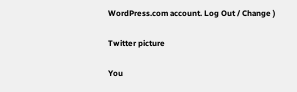WordPress.com account. Log Out / Change )

Twitter picture

You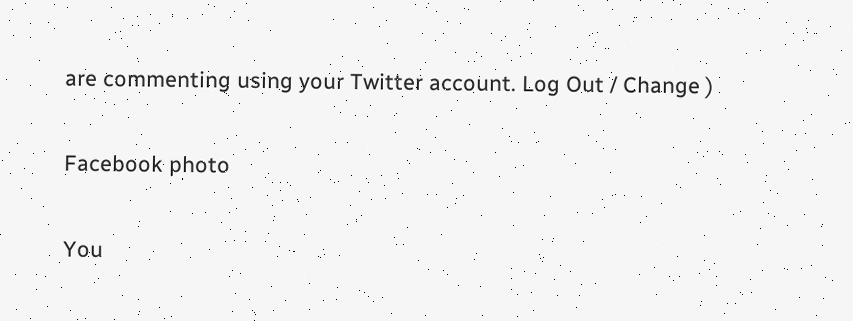are commenting using your Twitter account. Log Out / Change )

Facebook photo

You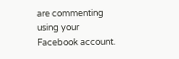are commenting using your Facebook account.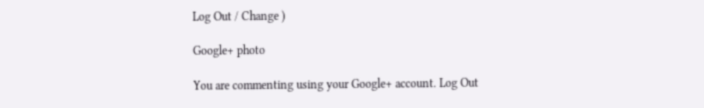Log Out / Change )

Google+ photo

You are commenting using your Google+ account. Log Out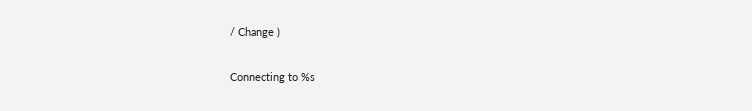/ Change )

Connecting to %s